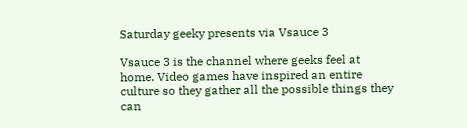Saturday geeky presents via Vsauce 3

Vsauce 3 is the channel where geeks feel at home. Video games have inspired an entire culture so they gather all the possible things they can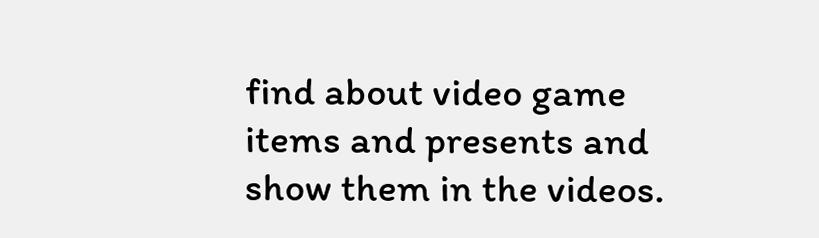find about video game items and presents and show them in the videos.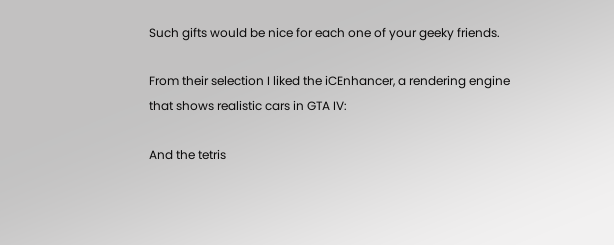Such gifts would be nice for each one of your geeky friends.

From their selection I liked the iCEnhancer, a rendering engine that shows realistic cars in GTA IV:

And the tetris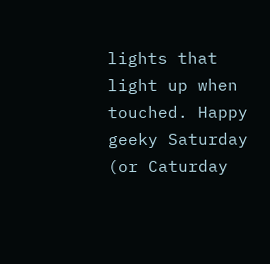lights that light up when touched. Happy geeky Saturday (or Caturday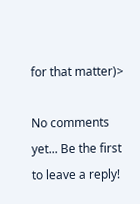for that matter)>

No comments yet... Be the first to leave a reply!